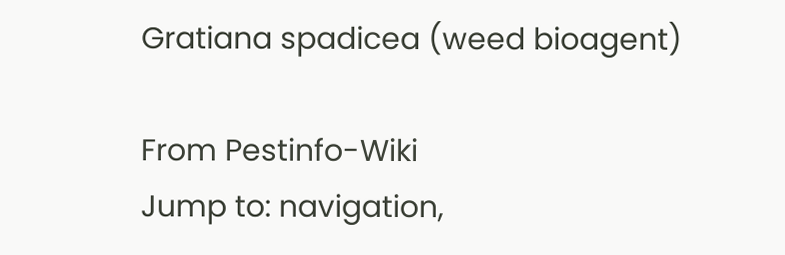Gratiana spadicea (weed bioagent)

From Pestinfo-Wiki
Jump to: navigation,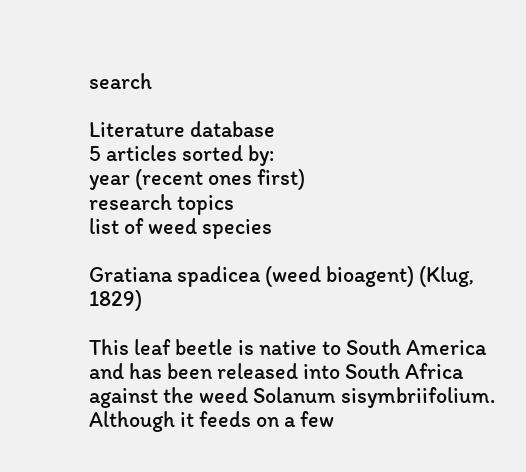search

Literature database
5 articles sorted by:
year (recent ones first)
research topics
list of weed species

Gratiana spadicea (weed bioagent) (Klug, 1829)

This leaf beetle is native to South America and has been released into South Africa against the weed Solanum sisymbriifolium. Although it feeds on a few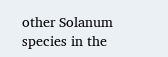other Solanum species in the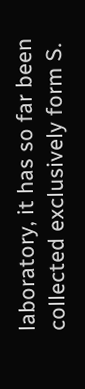laboratory, it has so far been collected exclusively form S.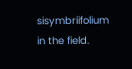sisymbriifolium in the field.